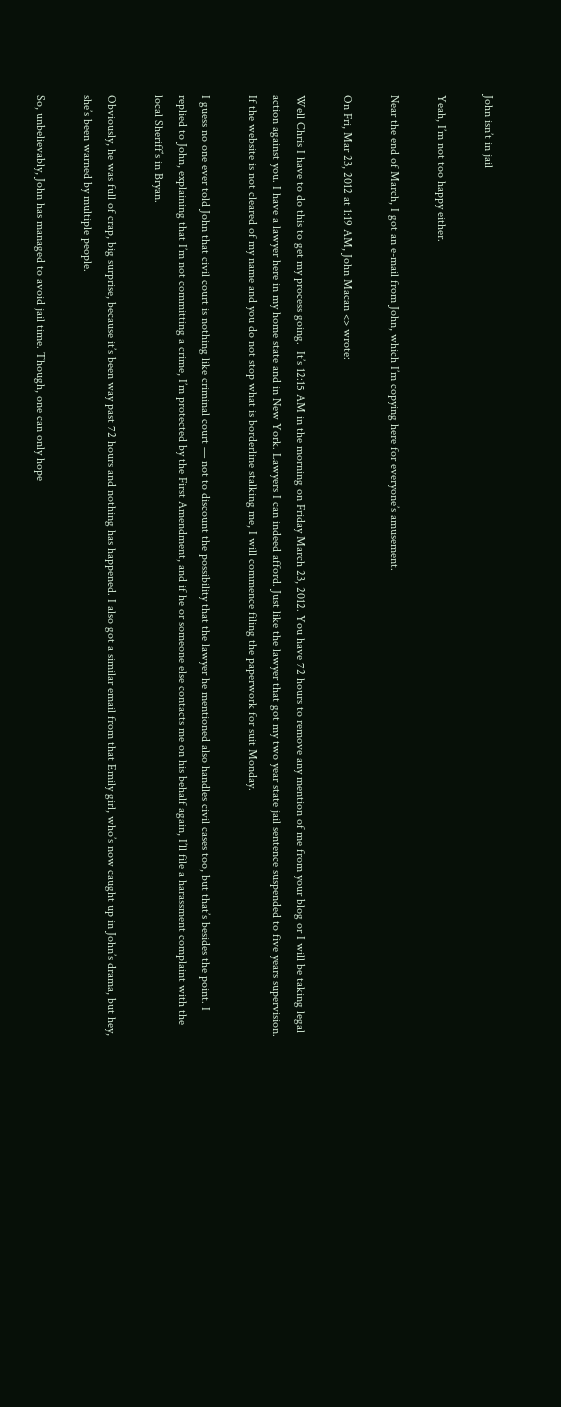John isn’t in jail

Yeah, I’m not too happy either.

Near the end of March, I got an e-mail from John, which I’m copying here for everyone’s amusement.

On Fri, Mar 23, 2012 at 1:19 AM, John Macan <> wrote:

Well Chris I have to do this to get my process going.  It’s 12:15 AM in the morning on Friday March 23, 2012. You have 72 hours to remove any mention of me from your blog or I will be taking legal action against you. I have a lawyer here in my home state and in New York. Lawyers I can indeed afford. Just like the lawyer that got my two year state jail sentence suspended to five years supervision. If the website is not cleared of my name and you do not stop what is borderline stalking me, I will commence filing the paperwork for suit Monday.

I guess no one ever told John that civil court is nothing like criminal court — not to discount the possibility that the lawyer he mentioned also handles civil cases too, but that’s besides the point. I replied to John, explaining that I’m not committing a crime, I’m protected by the First Amendment, and if he or someone else contacts me on his behalf again, I’ll file a harassment complaint with the local Sheriff’s in Bryan.

Obviously, he was full of crap, big surprise, because it’s been way past 72 hours and nothing has happened. I also got a similar email from that Emily girl, who’s now caught up in John’s drama, but hey, she’s been warned by multiple people.

So, unbelievably, John has managed to avoid jail time. Though, one can only hope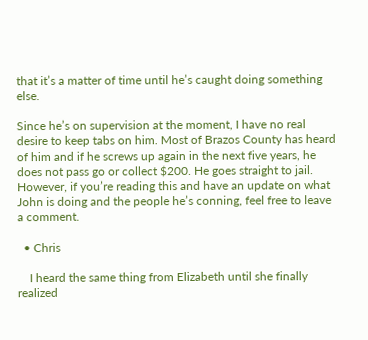that it’s a matter of time until he’s caught doing something else.

Since he’s on supervision at the moment, I have no real desire to keep tabs on him. Most of Brazos County has heard of him and if he screws up again in the next five years, he does not pass go or collect $200. He goes straight to jail. However, if you’re reading this and have an update on what John is doing and the people he’s conning, feel free to leave a comment.

  • Chris

    I heard the same thing from Elizabeth until she finally realized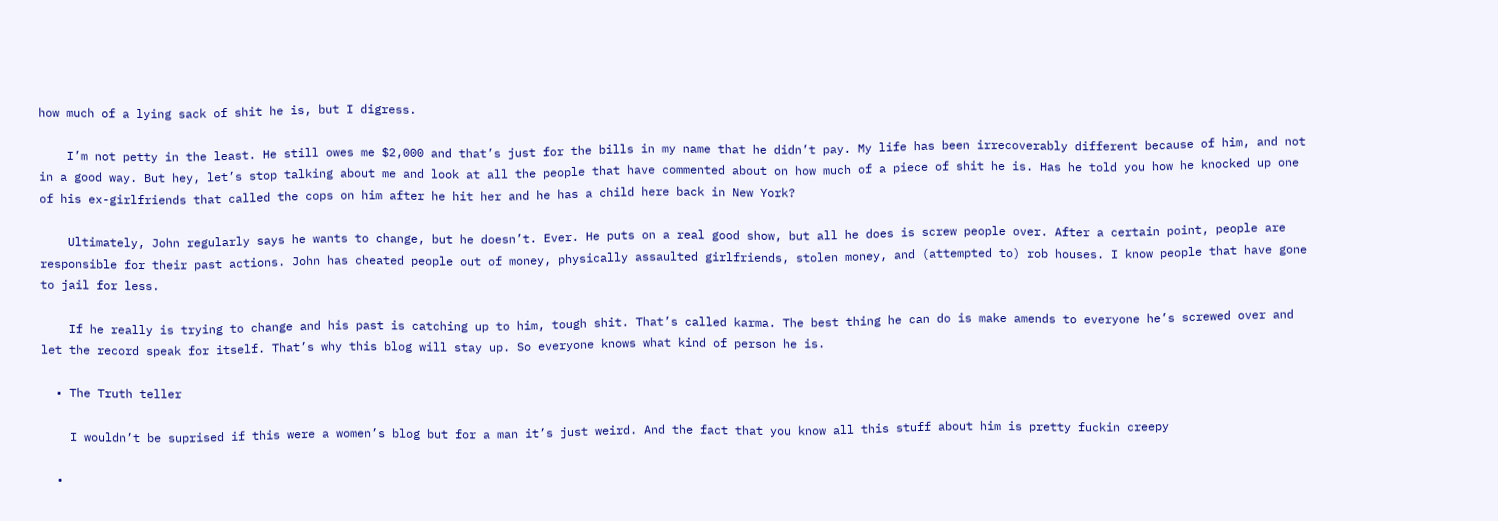how much of a lying sack of shit he is, but I digress.

    I’m not petty in the least. He still owes me $2,000 and that’s just for the bills in my name that he didn’t pay. My life has been irrecoverably different because of him, and not in a good way. But hey, let’s stop talking about me and look at all the people that have commented about on how much of a piece of shit he is. Has he told you how he knocked up one of his ex-girlfriends that called the cops on him after he hit her and he has a child here back in New York?

    Ultimately, John regularly says he wants to change, but he doesn’t. Ever. He puts on a real good show, but all he does is screw people over. After a certain point, people are responsible for their past actions. John has cheated people out of money, physically assaulted girlfriends, stolen money, and (attempted to) rob houses. I know people that have gone to jail for less.

    If he really is trying to change and his past is catching up to him, tough shit. That’s called karma. The best thing he can do is make amends to everyone he’s screwed over and let the record speak for itself. That’s why this blog will stay up. So everyone knows what kind of person he is.

  • The Truth teller

    I wouldn’t be suprised if this were a women’s blog but for a man it’s just weird. And the fact that you know all this stuff about him is pretty fuckin creepy

  •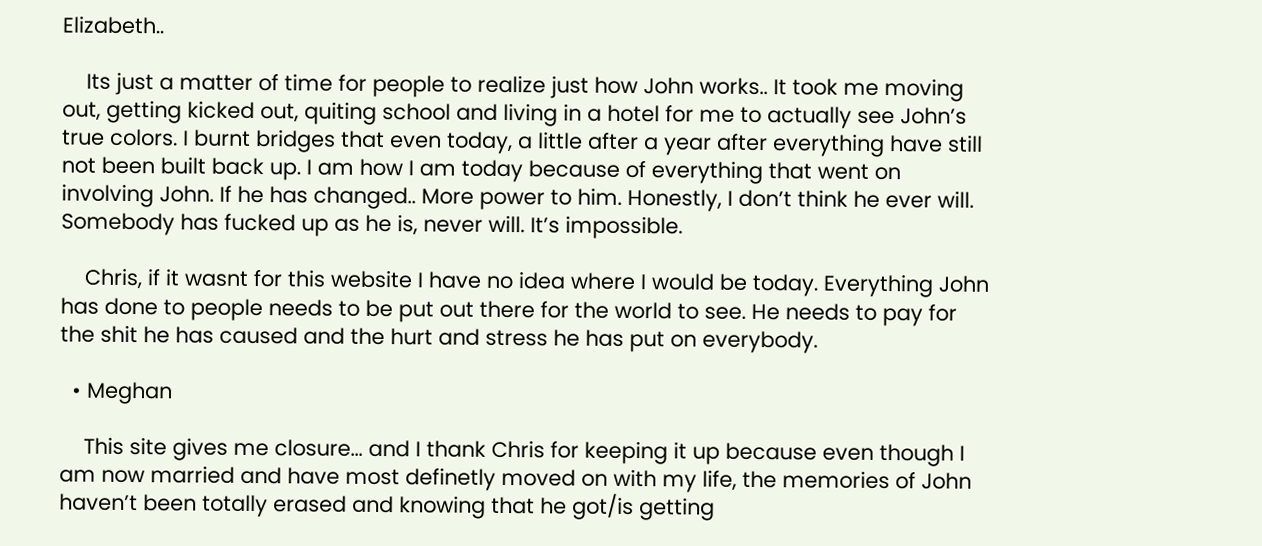Elizabeth..

    Its just a matter of time for people to realize just how John works.. It took me moving out, getting kicked out, quiting school and living in a hotel for me to actually see John’s true colors. I burnt bridges that even today, a little after a year after everything have still not been built back up. I am how I am today because of everything that went on involving John. If he has changed.. More power to him. Honestly, I don’t think he ever will. Somebody has fucked up as he is, never will. It’s impossible.

    Chris, if it wasnt for this website I have no idea where I would be today. Everything John has done to people needs to be put out there for the world to see. He needs to pay for the shit he has caused and the hurt and stress he has put on everybody.

  • Meghan

    This site gives me closure… and I thank Chris for keeping it up because even though I am now married and have most definetly moved on with my life, the memories of John haven’t been totally erased and knowing that he got/is getting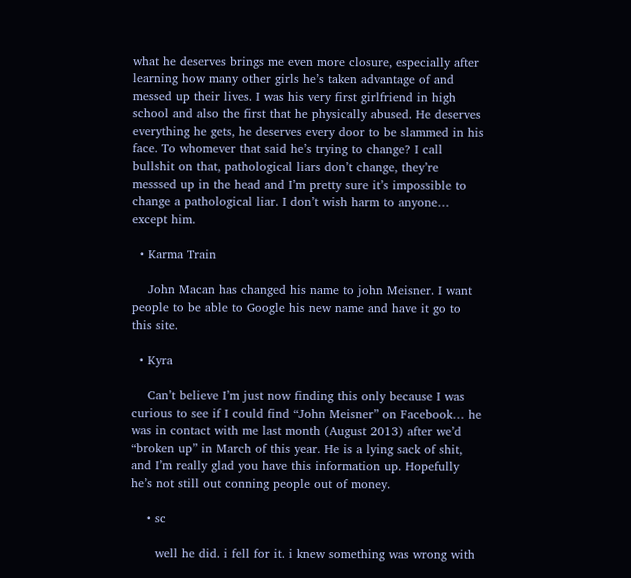what he deserves brings me even more closure, especially after learning how many other girls he’s taken advantage of and messed up their lives. I was his very first girlfriend in high school and also the first that he physically abused. He deserves everything he gets, he deserves every door to be slammed in his face. To whomever that said he’s trying to change? I call bullshit on that, pathological liars don’t change, they’re messsed up in the head and I’m pretty sure it’s impossible to change a pathological liar. I don’t wish harm to anyone… except him.

  • Karma Train

    John Macan has changed his name to john Meisner. I want people to be able to Google his new name and have it go to this site.

  • Kyra

    Can’t believe I’m just now finding this only because I was curious to see if I could find “John Meisner” on Facebook… he was in contact with me last month (August 2013) after we’d “broken up” in March of this year. He is a lying sack of shit, and I’m really glad you have this information up. Hopefully he’s not still out conning people out of money.

    • sc

      well he did. i fell for it. i knew something was wrong with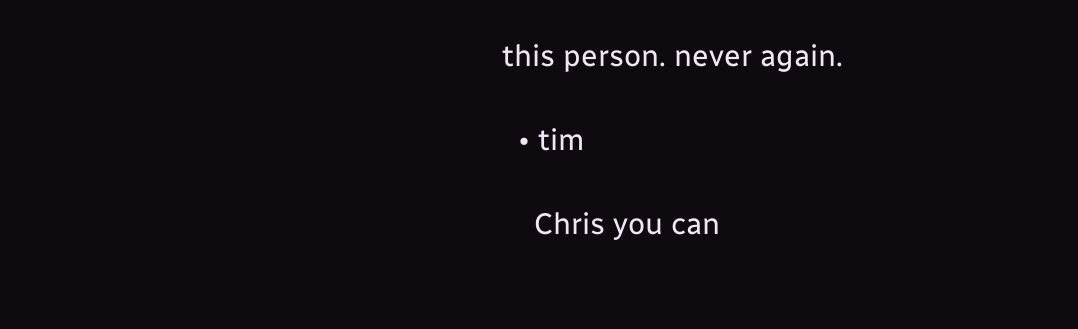this person. never again.

  • tim

    Chris you can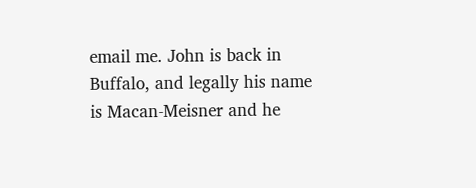email me. John is back in Buffalo, and legally his name is Macan-Meisner and he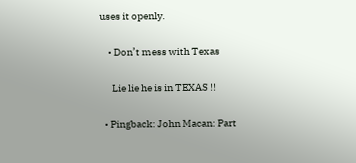uses it openly.

    • Don’t mess with Texas

      Lie lie he is in TEXAS !!

  • Pingback: John Macan: Part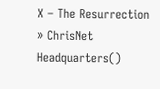X – The Resurrection » ChrisNet Headquarters()